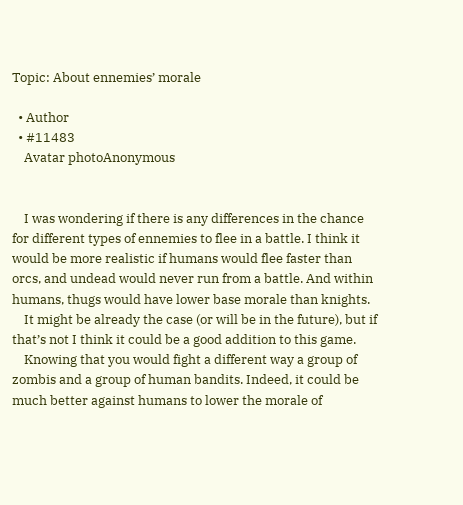Topic: About ennemies’ morale

  • Author
  • #11483
    Avatar photoAnonymous


    I was wondering if there is any differences in the chance for different types of ennemies to flee in a battle. I think it would be more realistic if humans would flee faster than orcs, and undead would never run from a battle. And within humans, thugs would have lower base morale than knights.
    It might be already the case (or will be in the future), but if that’s not I think it could be a good addition to this game.
    Knowing that you would fight a different way a group of zombis and a group of human bandits. Indeed, it could be much better against humans to lower the morale of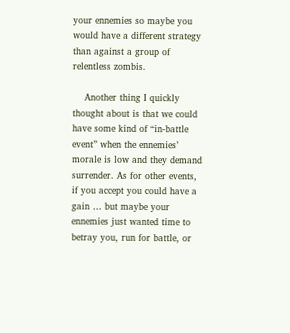your ennemies so maybe you would have a different strategy than against a group of relentless zombis.

    Another thing I quickly thought about is that we could have some kind of “in-battle event” when the ennemies’ morale is low and they demand surrender. As for other events, if you accept you could have a gain … but maybe your ennemies just wanted time to betray you, run for battle, or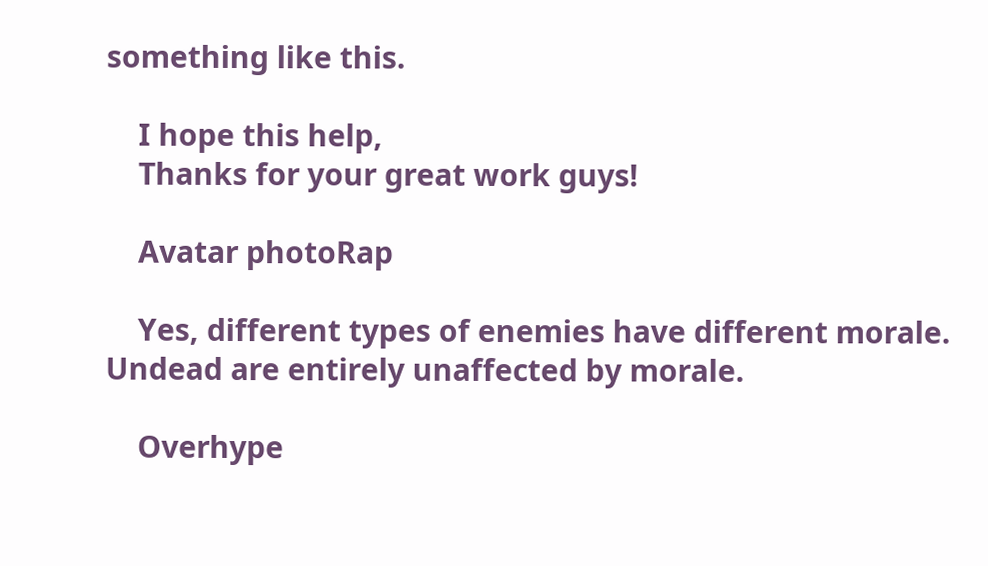something like this.

    I hope this help,
    Thanks for your great work guys!

    Avatar photoRap

    Yes, different types of enemies have different morale. Undead are entirely unaffected by morale.

    Overhype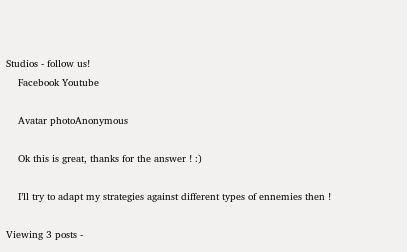Studios - follow us!
    Facebook Youtube

    Avatar photoAnonymous

    Ok this is great, thanks for the answer ! :)

    I’ll try to adapt my strategies against different types of ennemies then !

Viewing 3 posts -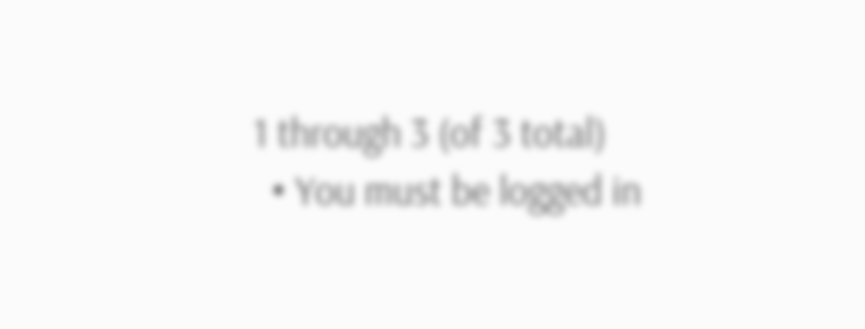1 through 3 (of 3 total)
  • You must be logged in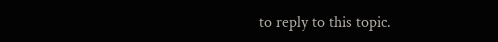to reply to this topic.